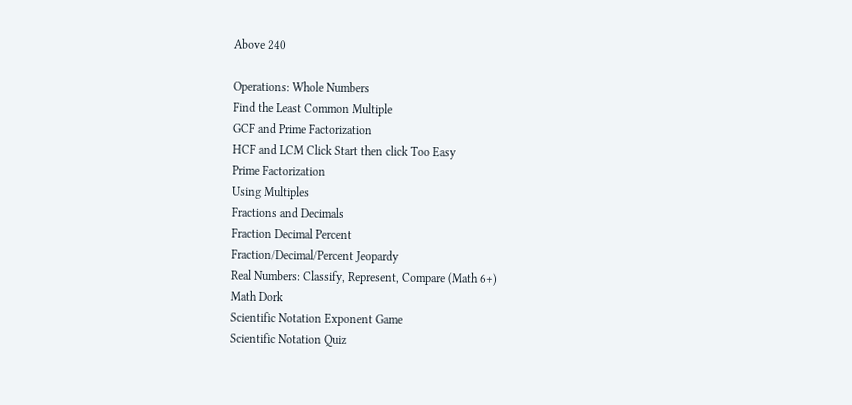Above 240

Operations: Whole Numbers
Find the Least Common Multiple
GCF and Prime Factorization
HCF and LCM Click Start then click Too Easy
Prime Factorization
Using Multiples
Fractions and Decimals
Fraction Decimal Percent
Fraction/Decimal/Percent Jeopardy
Real Numbers: Classify, Represent, Compare (Math 6+)
Math Dork
Scientific Notation Exponent Game
Scientific Notation Quiz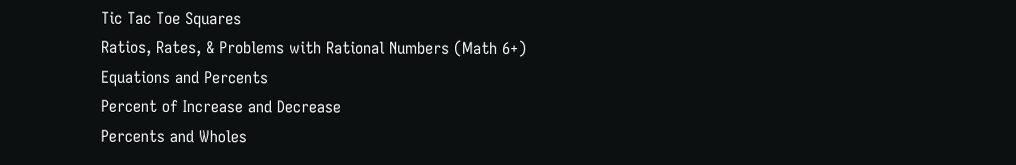Tic Tac Toe Squares
Ratios, Rates, & Problems with Rational Numbers (Math 6+)
Equations and Percents
Percent of Increase and Decrease
Percents and Wholes